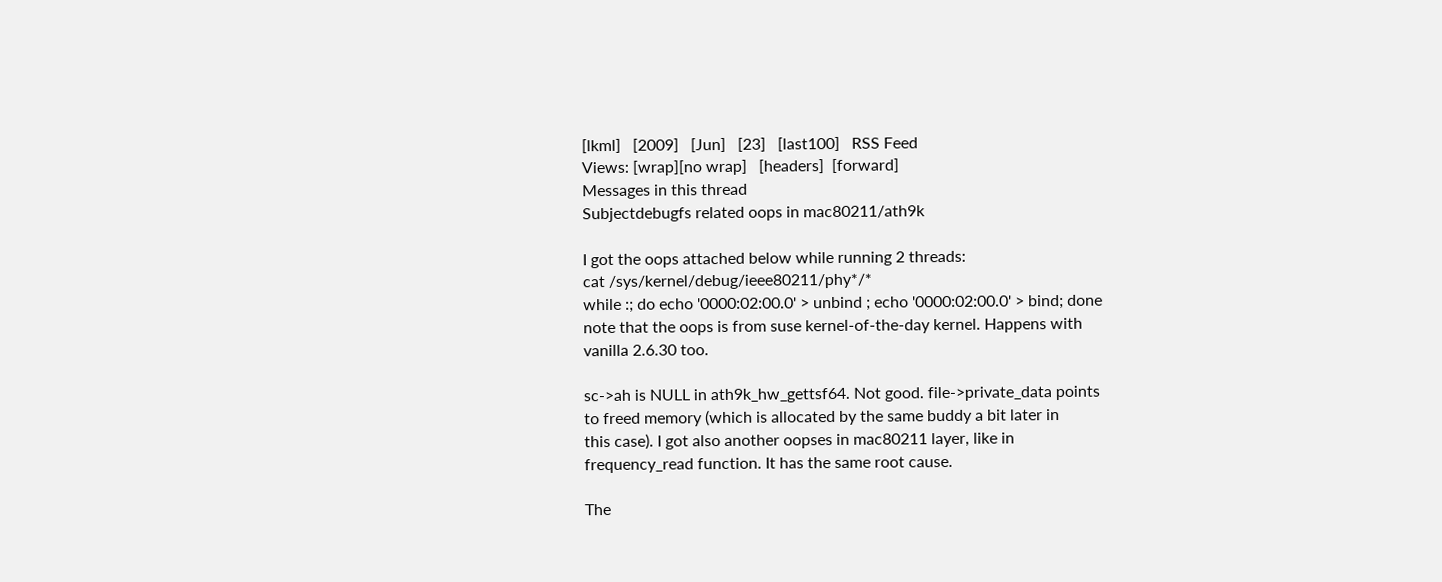[lkml]   [2009]   [Jun]   [23]   [last100]   RSS Feed
Views: [wrap][no wrap]   [headers]  [forward]
Messages in this thread
Subjectdebugfs related oops in mac80211/ath9k

I got the oops attached below while running 2 threads:
cat /sys/kernel/debug/ieee80211/phy*/*
while :; do echo '0000:02:00.0' > unbind ; echo '0000:02:00.0' > bind; done
note that the oops is from suse kernel-of-the-day kernel. Happens with
vanilla 2.6.30 too.

sc->ah is NULL in ath9k_hw_gettsf64. Not good. file->private_data points
to freed memory (which is allocated by the same buddy a bit later in
this case). I got also another oopses in mac80211 layer, like in
frequency_read function. It has the same root cause.

The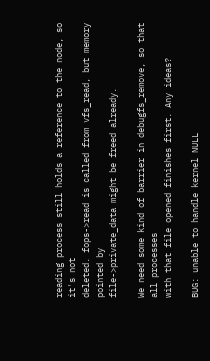reading process still holds a reference to the node, so it's not
deleted. fops->read is called from vfs_read, but memory pointed by
file->private_data might be freed already.

We need some kind of barrier in debugfs_remove, so that all processes
with that file opened finishes first. Any ideas?

BUG: unable to handle kernel NULL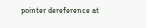pointer dereference at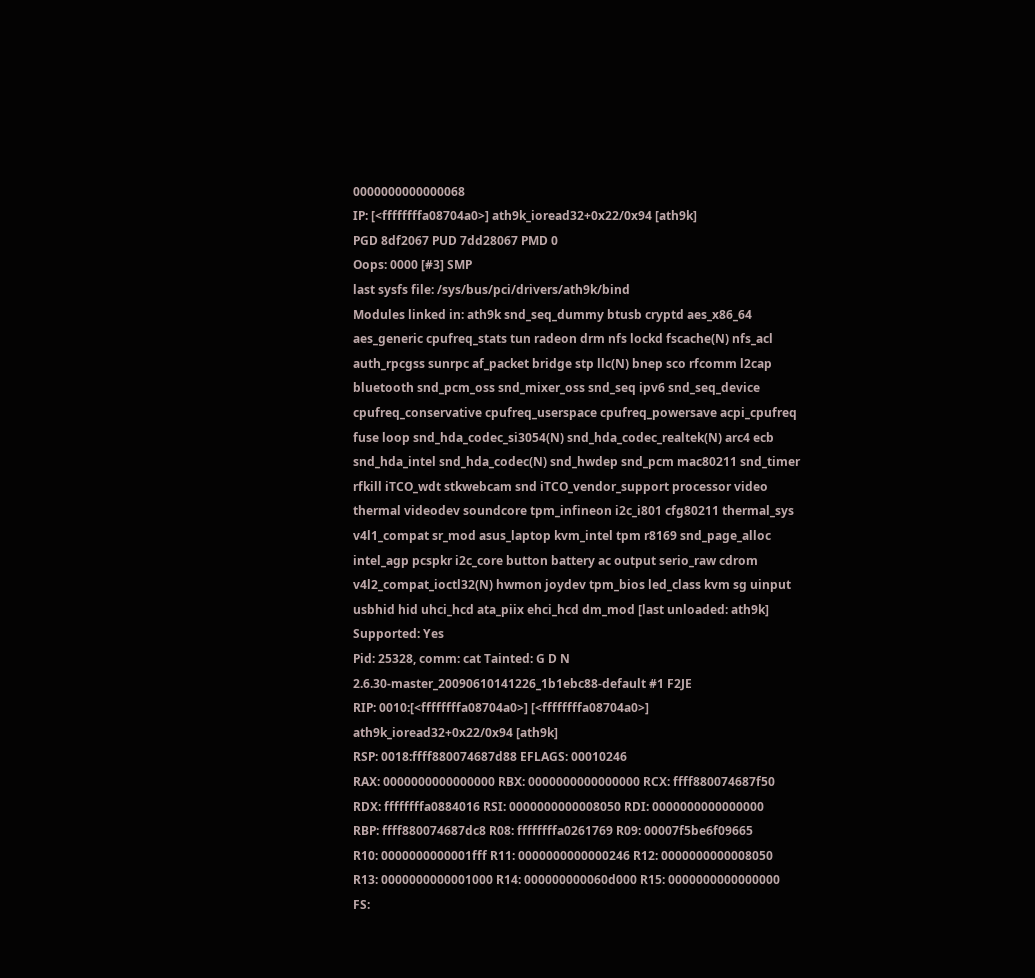0000000000000068
IP: [<ffffffffa08704a0>] ath9k_ioread32+0x22/0x94 [ath9k]
PGD 8df2067 PUD 7dd28067 PMD 0
Oops: 0000 [#3] SMP
last sysfs file: /sys/bus/pci/drivers/ath9k/bind
Modules linked in: ath9k snd_seq_dummy btusb cryptd aes_x86_64
aes_generic cpufreq_stats tun radeon drm nfs lockd fscache(N) nfs_acl
auth_rpcgss sunrpc af_packet bridge stp llc(N) bnep sco rfcomm l2cap
bluetooth snd_pcm_oss snd_mixer_oss snd_seq ipv6 snd_seq_device
cpufreq_conservative cpufreq_userspace cpufreq_powersave acpi_cpufreq
fuse loop snd_hda_codec_si3054(N) snd_hda_codec_realtek(N) arc4 ecb
snd_hda_intel snd_hda_codec(N) snd_hwdep snd_pcm mac80211 snd_timer
rfkill iTCO_wdt stkwebcam snd iTCO_vendor_support processor video
thermal videodev soundcore tpm_infineon i2c_i801 cfg80211 thermal_sys
v4l1_compat sr_mod asus_laptop kvm_intel tpm r8169 snd_page_alloc
intel_agp pcspkr i2c_core button battery ac output serio_raw cdrom
v4l2_compat_ioctl32(N) hwmon joydev tpm_bios led_class kvm sg uinput
usbhid hid uhci_hcd ata_piix ehci_hcd dm_mod [last unloaded: ath9k]
Supported: Yes
Pid: 25328, comm: cat Tainted: G D N
2.6.30-master_20090610141226_1b1ebc88-default #1 F2JE
RIP: 0010:[<ffffffffa08704a0>] [<ffffffffa08704a0>]
ath9k_ioread32+0x22/0x94 [ath9k]
RSP: 0018:ffff880074687d88 EFLAGS: 00010246
RAX: 0000000000000000 RBX: 0000000000000000 RCX: ffff880074687f50
RDX: ffffffffa0884016 RSI: 0000000000008050 RDI: 0000000000000000
RBP: ffff880074687dc8 R08: ffffffffa0261769 R09: 00007f5be6f09665
R10: 0000000000001fff R11: 0000000000000246 R12: 0000000000008050
R13: 0000000000001000 R14: 000000000060d000 R15: 0000000000000000
FS: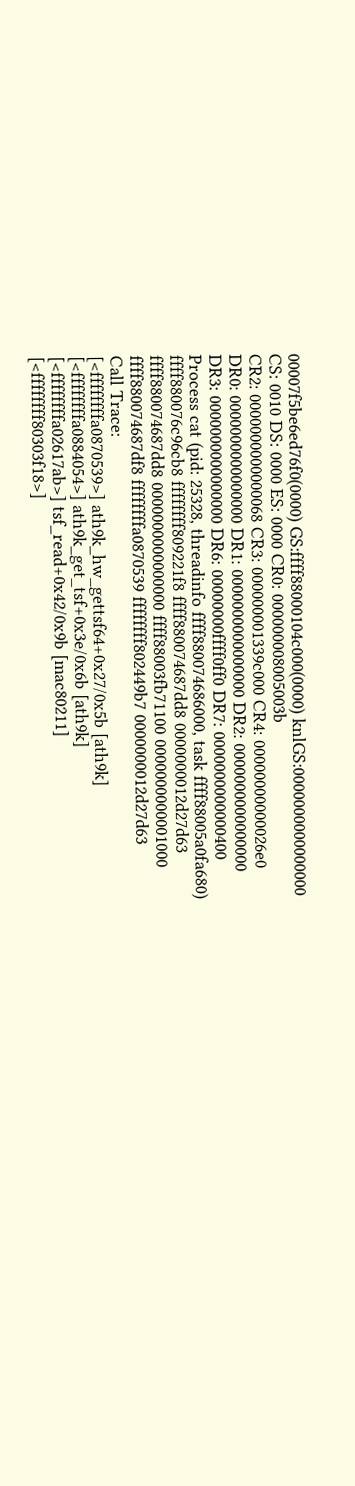00007f5be6ed76f0(0000) GS:ffff88000104c000(0000) knlGS:0000000000000000
CS: 0010 DS: 0000 ES: 0000 CR0: 000000008005003b
CR2: 0000000000000068 CR3: 000000001339c000 CR4: 00000000000026e0
DR0: 0000000000000000 DR1: 0000000000000000 DR2: 0000000000000000
DR3: 0000000000000000 DR6: 00000000ffff0ff0 DR7: 0000000000000400
Process cat (pid: 25328, threadinfo ffff880074686000, task ffff88005a0fa680)
ffff880076c96cb8 ffffffff809221f8 ffff880074687dd8 0000000012d27d63
ffff880074687dd8 0000000000000000 ffff88003fb71100 0000000000001000
ffff880074687df8 ffffffffa0870539 ffffffff802449b7 0000000012d27d63
Call Trace:
[<ffffffffa0870539>] ath9k_hw_gettsf64+0x27/0x5b [ath9k]
[<ffffffffa0884054>] ath9k_get_tsf+0x3e/0x6b [ath9k]
[<ffffffffa02617ab>] tsf_read+0x42/0x9b [mac80211]
[<ffffffff80303f18>]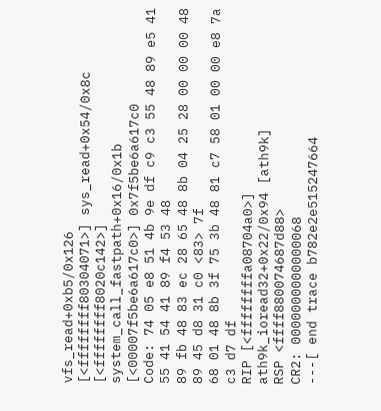vfs_read+0xb5/0x126
[<ffffffff80304071>] sys_read+0x54/0x8c
[<ffffffff8020c142>] system_call_fastpath+0x16/0x1b
[<00007f5be6a617c0>] 0x7f5be6a617c0
Code: 74 05 e8 51 4b 9e df c9 c3 55 48 89 e5 41 55 41 54 41 89 f4 53 48
89 fb 48 83 ec 28 65 48 8b 04 25 28 00 00 00 48 89 45 d8 31 c0 <83> 7f
68 01 48 8b 3f 75 3b 48 81 c7 58 01 00 00 e8 7a c3 d7 df
RIP [<ffffffffa08704a0>] ath9k_ioread32+0x22/0x94 [ath9k]
RSP <ffff880074687d88>
CR2: 0000000000000068
---[ end trace b782e2e515247664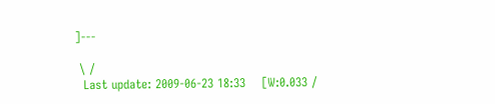]---

 \ /
  Last update: 2009-06-23 18:33    [W:0.033 /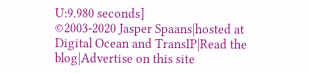U:9.980 seconds]
©2003-2020 Jasper Spaans|hosted at Digital Ocean and TransIP|Read the blog|Advertise on this site